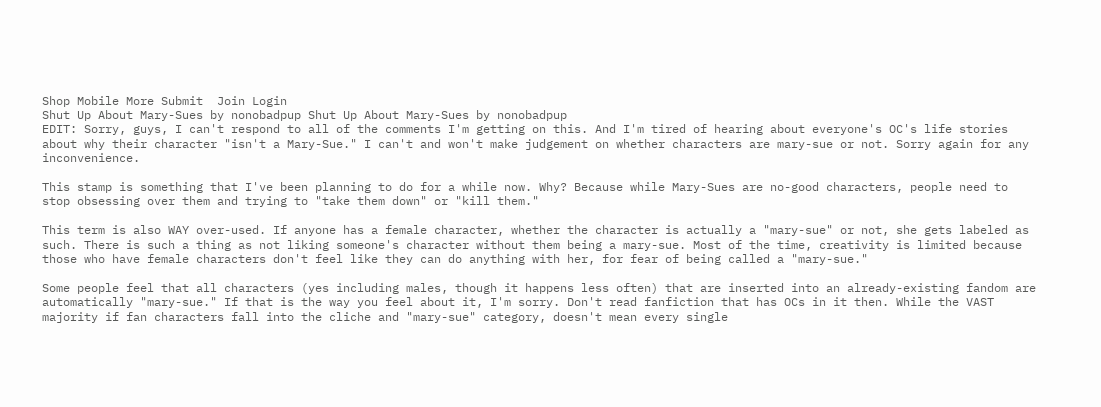Shop Mobile More Submit  Join Login
Shut Up About Mary-Sues by nonobadpup Shut Up About Mary-Sues by nonobadpup
EDIT: Sorry, guys, I can't respond to all of the comments I'm getting on this. And I'm tired of hearing about everyone's OC's life stories about why their character "isn't a Mary-Sue." I can't and won't make judgement on whether characters are mary-sue or not. Sorry again for any inconvenience.

This stamp is something that I've been planning to do for a while now. Why? Because while Mary-Sues are no-good characters, people need to stop obsessing over them and trying to "take them down" or "kill them."

This term is also WAY over-used. If anyone has a female character, whether the character is actually a "mary-sue" or not, she gets labeled as such. There is such a thing as not liking someone's character without them being a mary-sue. Most of the time, creativity is limited because those who have female characters don't feel like they can do anything with her, for fear of being called a "mary-sue."

Some people feel that all characters (yes including males, though it happens less often) that are inserted into an already-existing fandom are automatically "mary-sue." If that is the way you feel about it, I'm sorry. Don't read fanfiction that has OCs in it then. While the VAST majority if fan characters fall into the cliche and "mary-sue" category, doesn't mean every single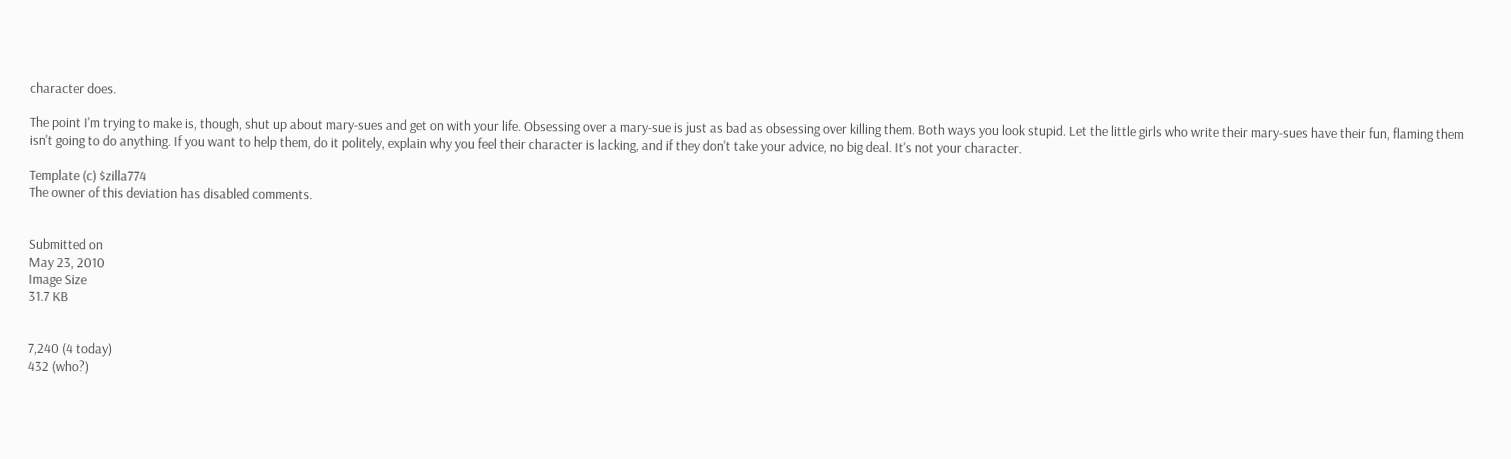character does.

The point I'm trying to make is, though, shut up about mary-sues and get on with your life. Obsessing over a mary-sue is just as bad as obsessing over killing them. Both ways you look stupid. Let the little girls who write their mary-sues have their fun, flaming them isn't going to do anything. If you want to help them, do it politely, explain why you feel their character is lacking, and if they don't take your advice, no big deal. It's not your character.

Template (c) $zilla774
The owner of this deviation has disabled comments.


Submitted on
May 23, 2010
Image Size
31.7 KB


7,240 (4 today)
432 (who?)